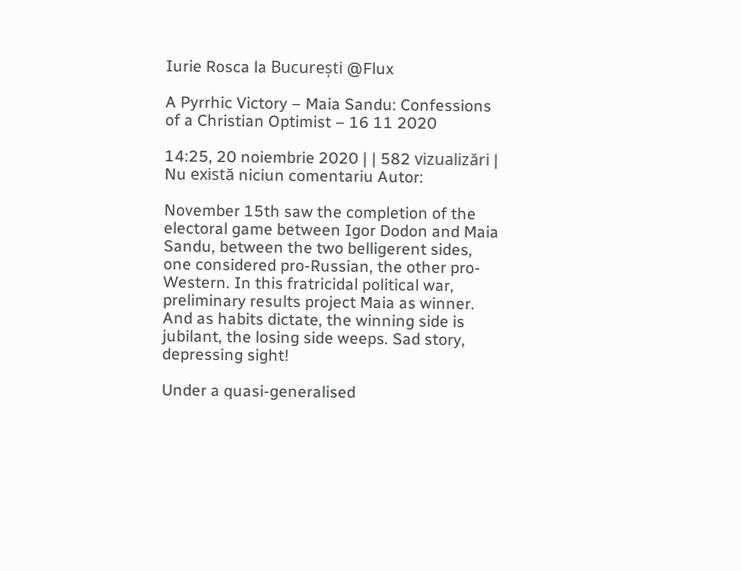Iurie Rosca la București @Flux

A Pyrrhic Victory – Maia Sandu: Confessions of a Christian Optimist – 16 11 2020

14:25, 20 noiembrie 2020 | | 582 vizualizări | Nu există niciun comentariu Autor:

November 15th saw the completion of the electoral game between Igor Dodon and Maia Sandu, between the two belligerent sides, one considered pro-Russian, the other pro-Western. In this fratricidal political war, preliminary results project Maia as winner. And as habits dictate, the winning side is jubilant, the losing side weeps. Sad story, depressing sight!

Under a quasi-generalised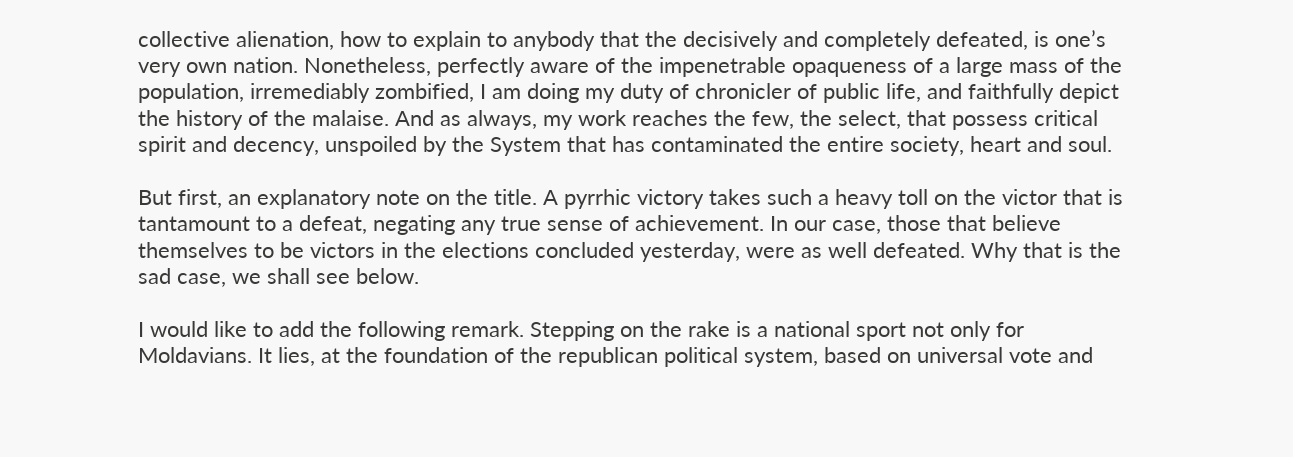collective alienation, how to explain to anybody that the decisively and completely defeated, is one’s very own nation. Nonetheless, perfectly aware of the impenetrable opaqueness of a large mass of the population, irremediably zombified, I am doing my duty of chronicler of public life, and faithfully depict the history of the malaise. And as always, my work reaches the few, the select, that possess critical spirit and decency, unspoiled by the System that has contaminated the entire society, heart and soul.

But first, an explanatory note on the title. A pyrrhic victory takes such a heavy toll on the victor that is tantamount to a defeat, negating any true sense of achievement. In our case, those that believe themselves to be victors in the elections concluded yesterday, were as well defeated. Why that is the sad case, we shall see below.

I would like to add the following remark. Stepping on the rake is a national sport not only for Moldavians. It lies, at the foundation of the republican political system, based on universal vote and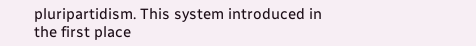pluripartidism. This system introduced in the first place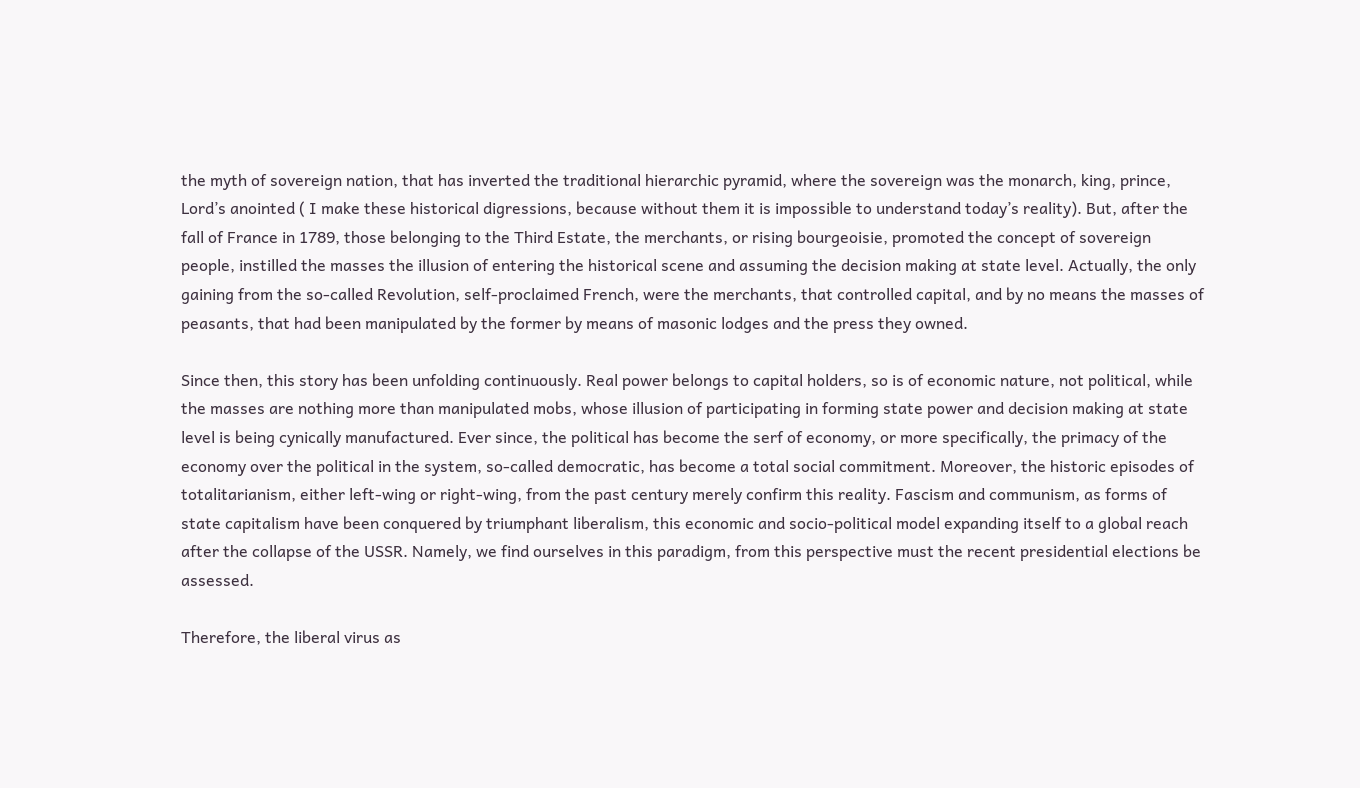the myth of sovereign nation, that has inverted the traditional hierarchic pyramid, where the sovereign was the monarch, king, prince, Lord’s anointed ( I make these historical digressions, because without them it is impossible to understand today’s reality). But, after the fall of France in 1789, those belonging to the Third Estate, the merchants, or rising bourgeoisie, promoted the concept of sovereign people, instilled the masses the illusion of entering the historical scene and assuming the decision making at state level. Actually, the only gaining from the so-called Revolution, self-proclaimed French, were the merchants, that controlled capital, and by no means the masses of peasants, that had been manipulated by the former by means of masonic lodges and the press they owned.

Since then, this story has been unfolding continuously. Real power belongs to capital holders, so is of economic nature, not political, while the masses are nothing more than manipulated mobs, whose illusion of participating in forming state power and decision making at state level is being cynically manufactured. Ever since, the political has become the serf of economy, or more specifically, the primacy of the economy over the political in the system, so-called democratic, has become a total social commitment. Moreover, the historic episodes of totalitarianism, either left-wing or right-wing, from the past century merely confirm this reality. Fascism and communism, as forms of state capitalism have been conquered by triumphant liberalism, this economic and socio-political model expanding itself to a global reach after the collapse of the USSR. Namely, we find ourselves in this paradigm, from this perspective must the recent presidential elections be assessed.

Therefore, the liberal virus as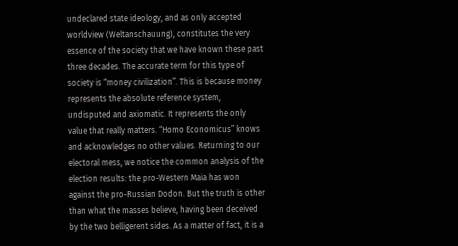undeclared state ideology, and as only accepted worldview (Weltanschauung), constitutes the very essence of the society that we have known these past three decades. The accurate term for this type of society is “money civilization”. This is because money represents the absolute reference system, undisputed and axiomatic. It represents the only value that really matters. “Homo Economicus” knows and acknowledges no other values. Returning to our electoral mess, we notice the common analysis of the election results: the pro-Western Maia has won against the pro-Russian Dodon. But the truth is other than what the masses believe, having been deceived by the two belligerent sides. As a matter of fact, it is a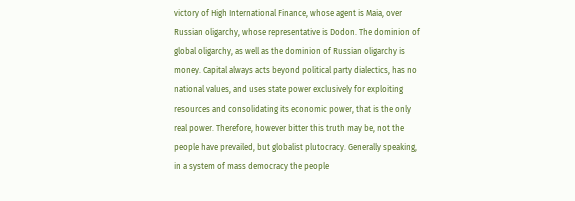victory of High International Finance, whose agent is Maia, over Russian oligarchy, whose representative is Dodon. The dominion of global oligarchy, as well as the dominion of Russian oligarchy is money. Capital always acts beyond political party dialectics, has no national values, and uses state power exclusively for exploiting resources and consolidating its economic power, that is the only real power. Therefore, however bitter this truth may be, not the people have prevailed, but globalist plutocracy. Generally speaking, in a system of mass democracy the people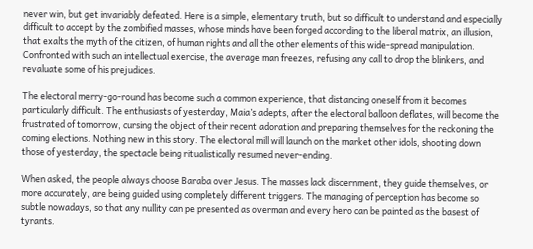never win, but get invariably defeated. Here is a simple, elementary truth, but so difficult to understand and especially difficult to accept by the zombified masses, whose minds have been forged according to the liberal matrix, an illusion, that exalts the myth of the citizen, of human rights and all the other elements of this wide-spread manipulation. Confronted with such an intellectual exercise, the average man freezes, refusing any call to drop the blinkers, and revaluate some of his prejudices.

The electoral merry-go-round has become such a common experience, that distancing oneself from it becomes particularly difficult. The enthusiasts of yesterday, Maia’s adepts, after the electoral balloon deflates, will become the frustrated of tomorrow, cursing the object of their recent adoration and preparing themselves for the reckoning the coming elections. Nothing new in this story. The electoral mill will launch on the market other idols, shooting down those of yesterday, the spectacle being ritualistically resumed never-ending.

When asked, the people always choose Baraba over Jesus. The masses lack discernment, they guide themselves, or more accurately, are being guided using completely different triggers. The managing of perception has become so subtle nowadays, so that any nullity can pe presented as overman and every hero can be painted as the basest of tyrants.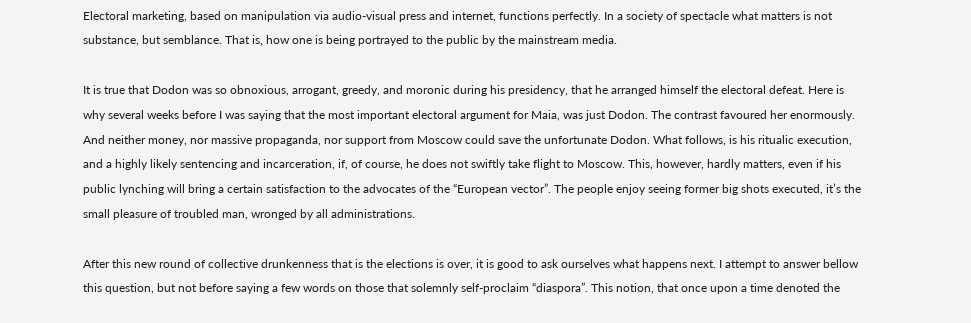Electoral marketing, based on manipulation via audio-visual press and internet, functions perfectly. In a society of spectacle what matters is not substance, but semblance. That is, how one is being portrayed to the public by the mainstream media.

It is true that Dodon was so obnoxious, arrogant, greedy, and moronic during his presidency, that he arranged himself the electoral defeat. Here is why several weeks before I was saying that the most important electoral argument for Maia, was just Dodon. The contrast favoured her enormously. And neither money, nor massive propaganda, nor support from Moscow could save the unfortunate Dodon. What follows, is his ritualic execution, and a highly likely sentencing and incarceration, if, of course, he does not swiftly take flight to Moscow. This, however, hardly matters, even if his public lynching will bring a certain satisfaction to the advocates of the “European vector”. The people enjoy seeing former big shots executed, it’s the small pleasure of troubled man, wronged by all administrations.

After this new round of collective drunkenness that is the elections is over, it is good to ask ourselves what happens next. I attempt to answer bellow this question, but not before saying a few words on those that solemnly self-proclaim “diaspora”. This notion, that once upon a time denoted the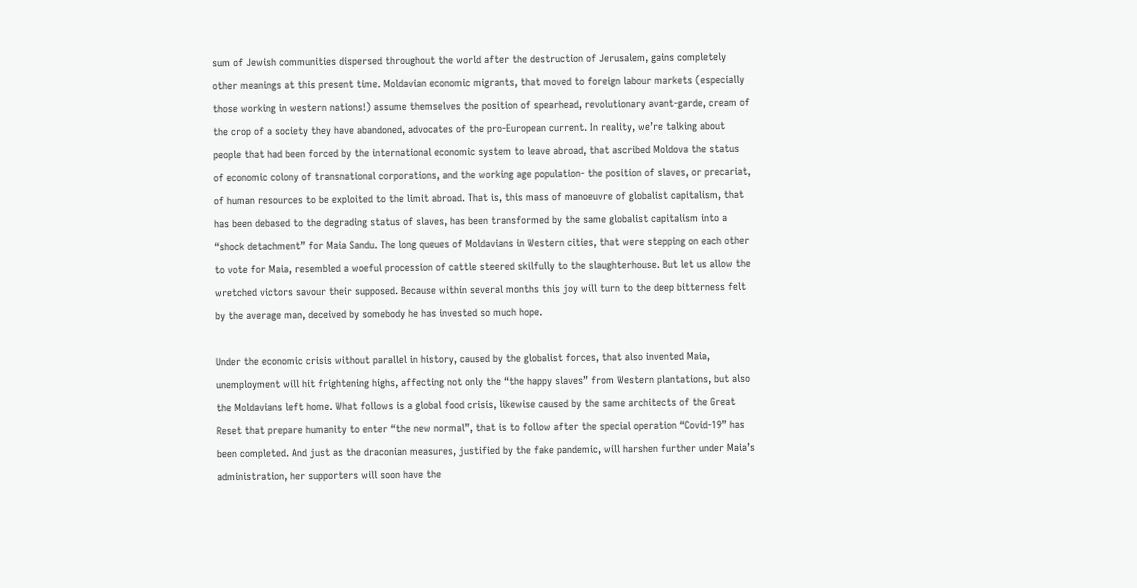sum of Jewish communities dispersed throughout the world after the destruction of Jerusalem, gains completely other meanings at this present time. Moldavian economic migrants, that moved to foreign labour markets (especially those working in western nations!) assume themselves the position of spearhead, revolutionary avant-garde, cream of the crop of a society they have abandoned, advocates of the pro-European current. In reality, we’re talking about people that had been forced by the international economic system to leave abroad, that ascribed Moldova the status of economic colony of transnational corporations, and the working age population- the position of slaves, or precariat, of human resources to be exploited to the limit abroad. That is, this mass of manoeuvre of globalist capitalism, that has been debased to the degrading status of slaves, has been transformed by the same globalist capitalism into a “shock detachment” for Maia Sandu. The long queues of Moldavians in Western cities, that were stepping on each other to vote for Maia, resembled a woeful procession of cattle steered skilfully to the slaughterhouse. But let us allow the wretched victors savour their supposed. Because within several months this joy will turn to the deep bitterness felt by the average man, deceived by somebody he has invested so much hope.

Under the economic crisis without parallel in history, caused by the globalist forces, that also invented Maia, unemployment will hit frightening highs, affecting not only the “the happy slaves” from Western plantations, but also the Moldavians left home. What follows is a global food crisis, likewise caused by the same architects of the Great Reset that prepare humanity to enter “the new normal”, that is to follow after the special operation “Covid-19” has been completed. And just as the draconian measures, justified by the fake pandemic, will harshen further under Maia’s administration, her supporters will soon have the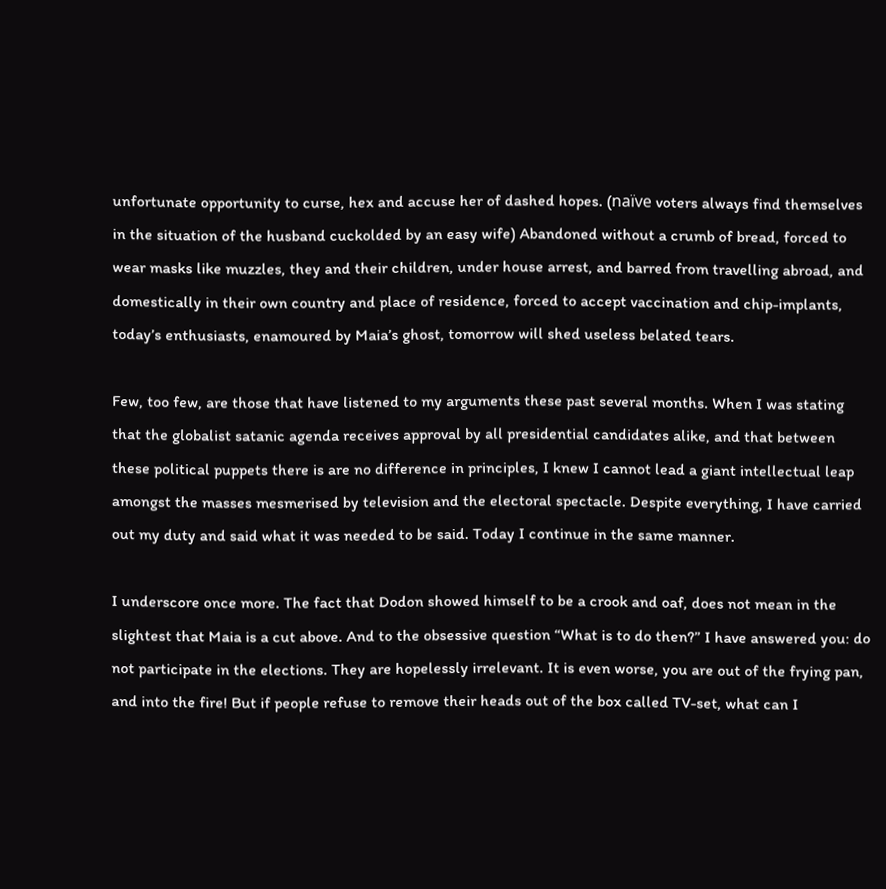unfortunate opportunity to curse, hex and accuse her of dashed hopes. (naïve voters always find themselves in the situation of the husband cuckolded by an easy wife) Abandoned without a crumb of bread, forced to wear masks like muzzles, they and their children, under house arrest, and barred from travelling abroad, and domestically in their own country and place of residence, forced to accept vaccination and chip-implants, today’s enthusiasts, enamoured by Maia’s ghost, tomorrow will shed useless belated tears.

Few, too few, are those that have listened to my arguments these past several months. When I was stating that the globalist satanic agenda receives approval by all presidential candidates alike, and that between these political puppets there is are no difference in principles, I knew I cannot lead a giant intellectual leap amongst the masses mesmerised by television and the electoral spectacle. Despite everything, I have carried out my duty and said what it was needed to be said. Today I continue in the same manner.

I underscore once more. The fact that Dodon showed himself to be a crook and oaf, does not mean in the slightest that Maia is a cut above. And to the obsessive question “What is to do then?” I have answered you: do not participate in the elections. They are hopelessly irrelevant. It is even worse, you are out of the frying pan, and into the fire! But if people refuse to remove their heads out of the box called TV-set, what can I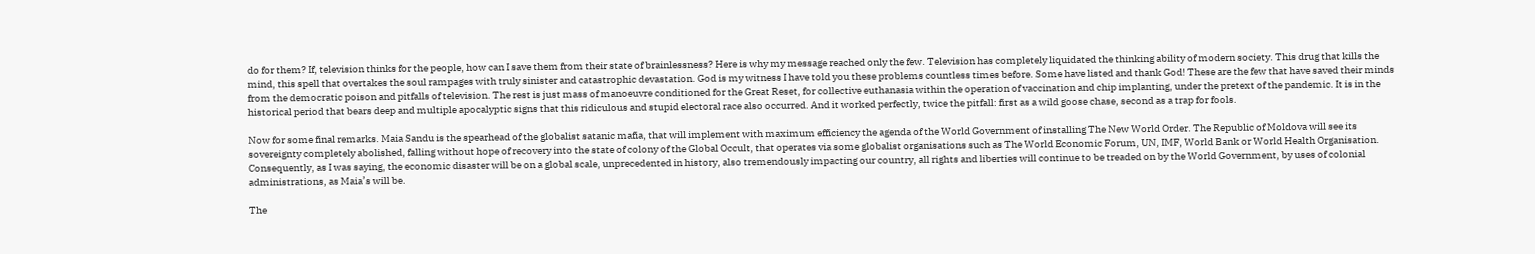do for them? If, television thinks for the people, how can I save them from their state of brainlessness? Here is why my message reached only the few. Television has completely liquidated the thinking ability of modern society. This drug that kills the mind, this spell that overtakes the soul rampages with truly sinister and catastrophic devastation. God is my witness I have told you these problems countless times before. Some have listed and thank God! These are the few that have saved their minds from the democratic poison and pitfalls of television. The rest is just mass of manoeuvre conditioned for the Great Reset, for collective euthanasia within the operation of vaccination and chip implanting, under the pretext of the pandemic. It is in the historical period that bears deep and multiple apocalyptic signs that this ridiculous and stupid electoral race also occurred. And it worked perfectly, twice the pitfall: first as a wild goose chase, second as a trap for fools.

Now for some final remarks. Maia Sandu is the spearhead of the globalist satanic mafia, that will implement with maximum efficiency the agenda of the World Government of installing The New World Order. The Republic of Moldova will see its sovereignty completely abolished, falling without hope of recovery into the state of colony of the Global Occult, that operates via some globalist organisations such as The World Economic Forum, UN, IMF, World Bank or World Health Organisation. Consequently, as I was saying, the economic disaster will be on a global scale, unprecedented in history, also tremendously impacting our country, all rights and liberties will continue to be treaded on by the World Government, by uses of colonial administrations, as Maia’s will be.

The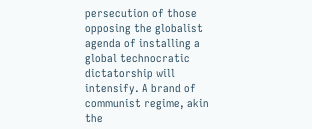persecution of those opposing the globalist agenda of installing a global technocratic dictatorship will intensify. A brand of communist regime, akin the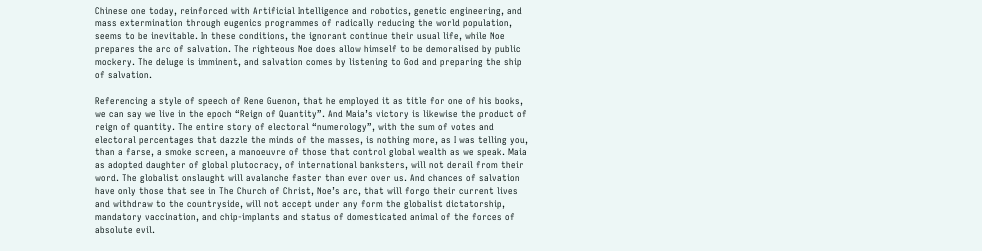Chinese one today, reinforced with Artificial Intelligence and robotics, genetic engineering, and mass extermination through eugenics programmes of radically reducing the world population, seems to be inevitable. In these conditions, the ignorant continue their usual life, while Noe prepares the arc of salvation. The righteous Noe does allow himself to be demoralised by public mockery. The deluge is imminent, and salvation comes by listening to God and preparing the ship of salvation.

Referencing a style of speech of Rene Guenon, that he employed it as title for one of his books, we can say we live in the epoch “Reign of Quantity”. And Maia’s victory is likewise the product of reign of quantity. The entire story of electoral “numerology”, with the sum of votes and electoral percentages that dazzle the minds of the masses, is nothing more, as I was telling you, than a farse, a smoke screen, a manoeuvre of those that control global wealth as we speak. Maia as adopted daughter of global plutocracy, of international banksters, will not derail from their word. The globalist onslaught will avalanche faster than ever over us. And chances of salvation have only those that see in The Church of Christ, Noe’s arc, that will forgo their current lives and withdraw to the countryside, will not accept under any form the globalist dictatorship, mandatory vaccination, and chip-implants and status of domesticated animal of the forces of absolute evil.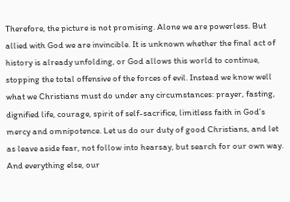Therefore, the picture is not promising. Alone we are powerless. But allied with God we are invincible. It is unknown whether the final act of history is already unfolding, or God allows this world to continue, stopping the total offensive of the forces of evil. Instead we know well what we Christians must do under any circumstances: prayer, fasting, dignified life, courage, spirit of self-sacrifice, limitless faith in God’s mercy and omnipotence. Let us do our duty of good Christians, and let as leave aside fear, not follow into hearsay, but search for our own way. And everything else, our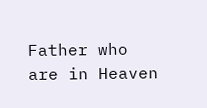Father who are in Heaven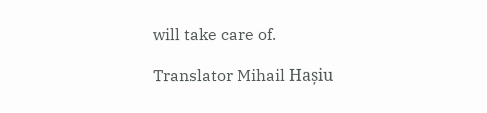will take care of.

Translator Mihail Hașiu